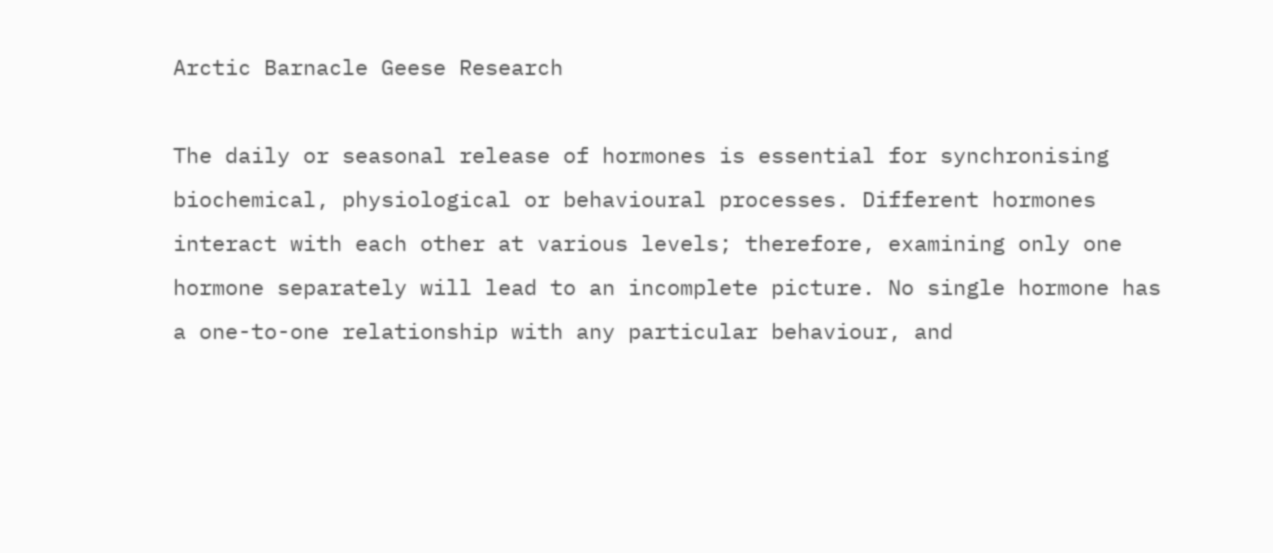Arctic Barnacle Geese Research

The daily or seasonal release of hormones is essential for synchronising biochemical, physiological or behavioural processes. Different hormones interact with each other at various levels; therefore, examining only one hormone separately will lead to an incomplete picture. No single hormone has a one-to-one relationship with any particular behaviour, and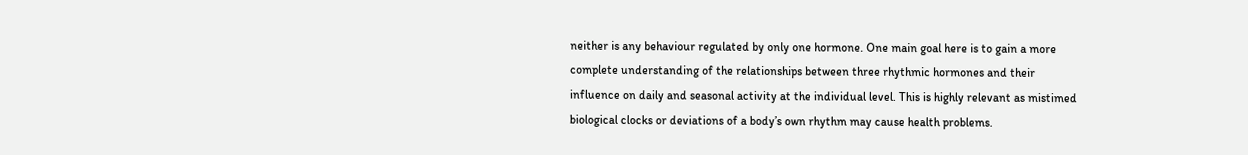neither is any behaviour regulated by only one hormone. One main goal here is to gain a more complete understanding of the relationships between three rhythmic hormones and their influence on daily and seasonal activity at the individual level. This is highly relevant as mistimed biological clocks or deviations of a body’s own rhythm may cause health problems.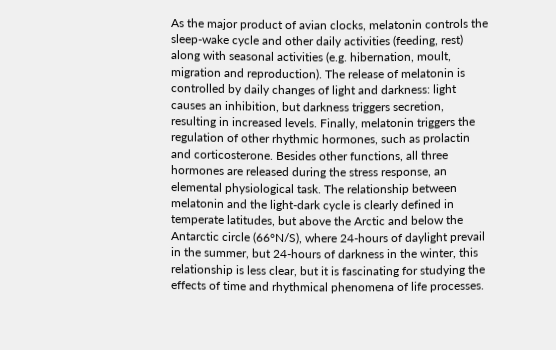As the major product of avian clocks, melatonin controls the sleep-wake cycle and other daily activities (feeding, rest) along with seasonal activities (e.g. hibernation, moult, migration and reproduction). The release of melatonin is controlled by daily changes of light and darkness: light causes an inhibition, but darkness triggers secretion, resulting in increased levels. Finally, melatonin triggers the regulation of other rhythmic hormones, such as prolactin and corticosterone. Besides other functions, all three hormones are released during the stress response, an elemental physiological task. The relationship between melatonin and the light-dark cycle is clearly defined in temperate latitudes, but above the Arctic and below the Antarctic circle (66°N/S), where 24-hours of daylight prevail in the summer, but 24-hours of darkness in the winter, this relationship is less clear, but it is fascinating for studying the effects of time and rhythmical phenomena of life processes.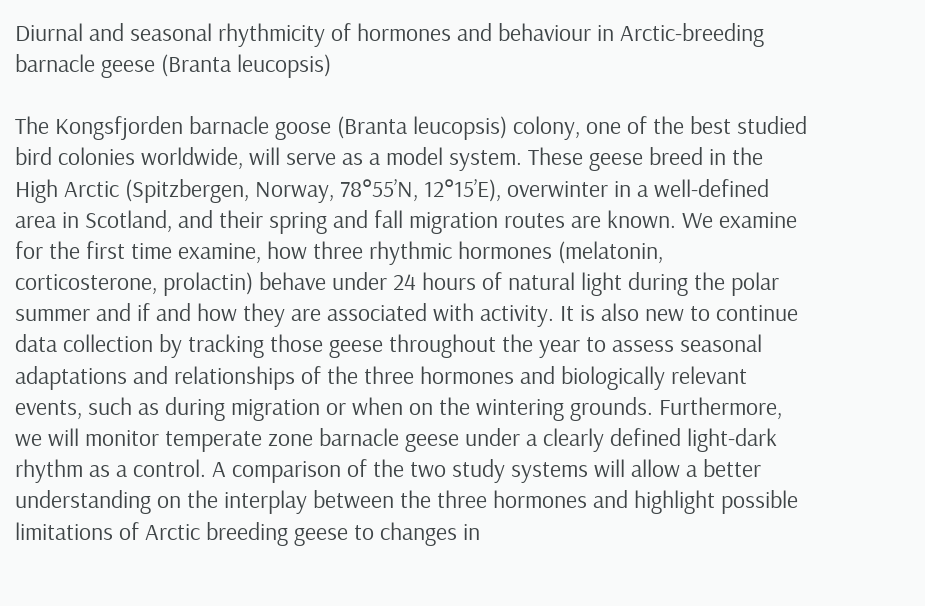Diurnal and seasonal rhythmicity of hormones and behaviour in Arctic-breeding barnacle geese (Branta leucopsis)

The Kongsfjorden barnacle goose (Branta leucopsis) colony, one of the best studied bird colonies worldwide, will serve as a model system. These geese breed in the High Arctic (Spitzbergen, Norway, 78°55’N, 12°15’E), overwinter in a well-defined area in Scotland, and their spring and fall migration routes are known. We examine for the first time examine, how three rhythmic hormones (melatonin, corticosterone, prolactin) behave under 24 hours of natural light during the polar summer and if and how they are associated with activity. It is also new to continue data collection by tracking those geese throughout the year to assess seasonal adaptations and relationships of the three hormones and biologically relevant events, such as during migration or when on the wintering grounds. Furthermore, we will monitor temperate zone barnacle geese under a clearly defined light-dark rhythm as a control. A comparison of the two study systems will allow a better understanding on the interplay between the three hormones and highlight possible limitations of Arctic breeding geese to changes in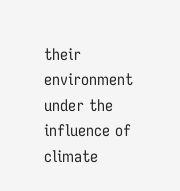their environment under the influence of climate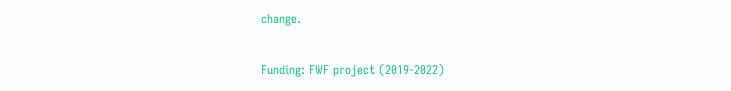change.

Funding: FWF project (2019-2022)